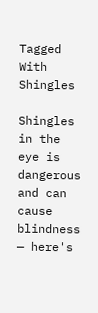Tagged With Shingles

Shingles in the eye is dangerous and can cause blindness — here's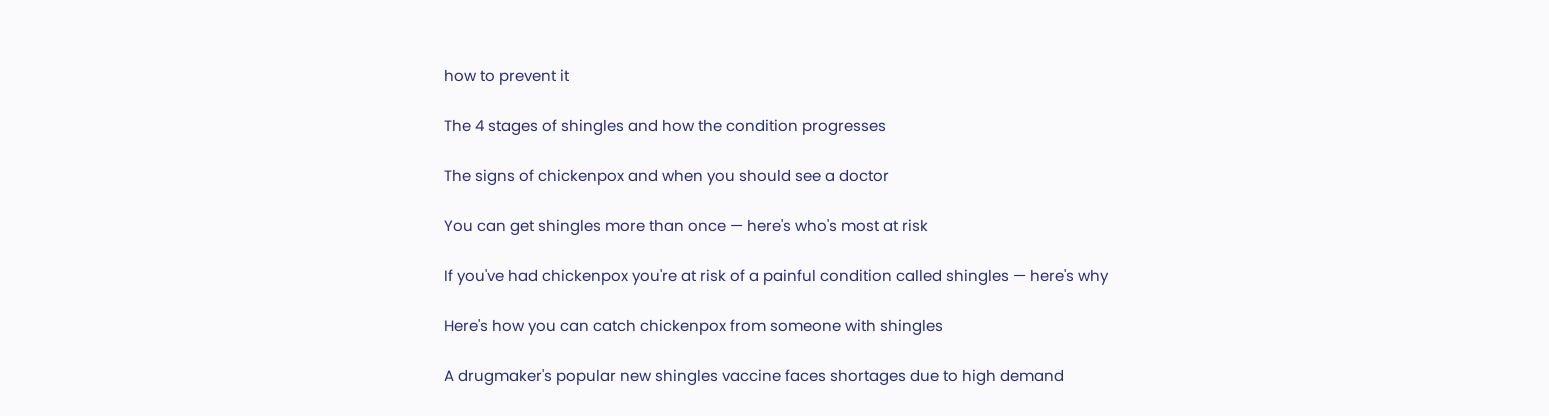how to prevent it

The 4 stages of shingles and how the condition progresses

The signs of chickenpox and when you should see a doctor

You can get shingles more than once — here's who's most at risk

If you've had chickenpox you're at risk of a painful condition called shingles — here's why

Here's how you can catch chickenpox from someone with shingles

A drugmaker's popular new shingles vaccine faces shortages due to high demand